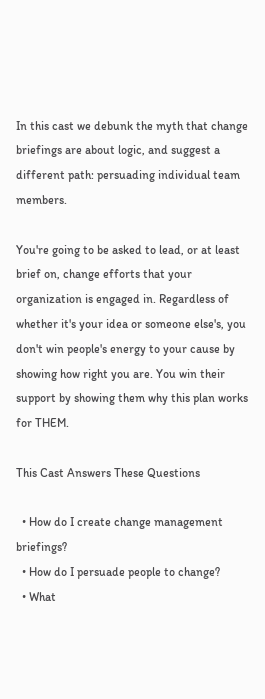In this cast we debunk the myth that change briefings are about logic, and suggest a different path: persuading individual team members.

You're going to be asked to lead, or at least brief on, change efforts that your organization is engaged in. Regardless of whether it's your idea or someone else's, you don't win people's energy to your cause by showing how right you are. You win their support by showing them why this plan works for THEM.

This Cast Answers These Questions

  • How do I create change management briefings?
  • How do I persuade people to change?
  • What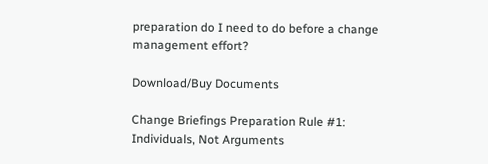preparation do I need to do before a change management effort?

Download/Buy Documents

Change Briefings Preparation Rule #1: Individuals, Not Arguments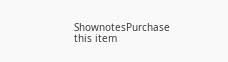ShownotesPurchase this item